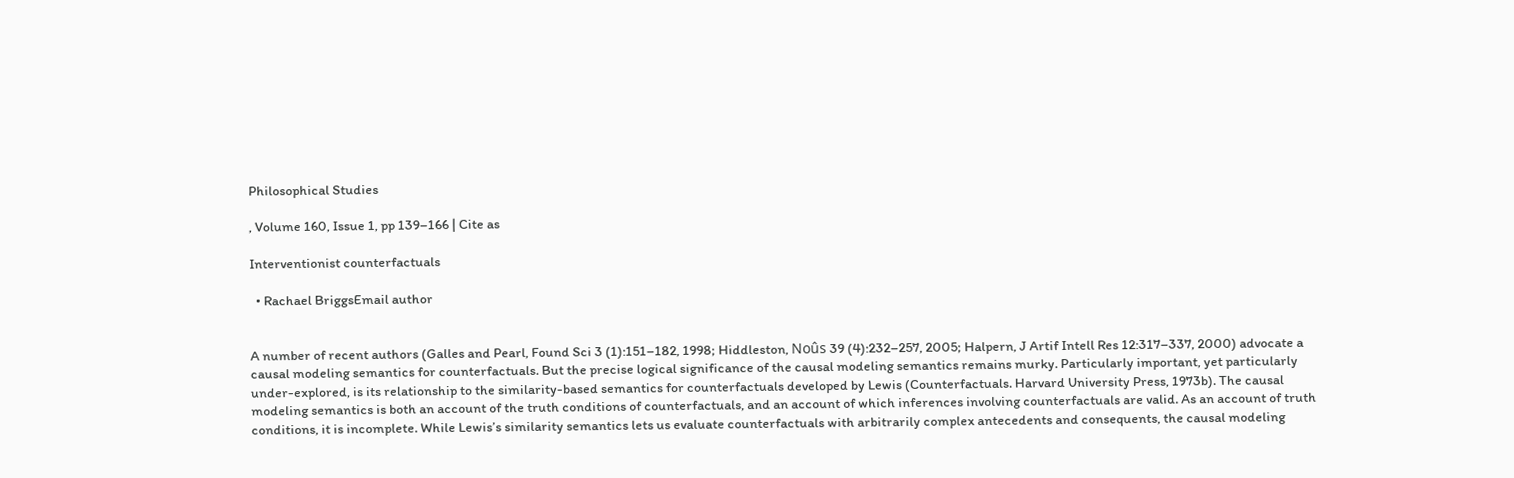Philosophical Studies

, Volume 160, Issue 1, pp 139–166 | Cite as

Interventionist counterfactuals

  • Rachael BriggsEmail author


A number of recent authors (Galles and Pearl, Found Sci 3 (1):151–182, 1998; Hiddleston, Noûs 39 (4):232–257, 2005; Halpern, J Artif Intell Res 12:317–337, 2000) advocate a causal modeling semantics for counterfactuals. But the precise logical significance of the causal modeling semantics remains murky. Particularly important, yet particularly under-explored, is its relationship to the similarity-based semantics for counterfactuals developed by Lewis (Counterfactuals. Harvard University Press, 1973b). The causal modeling semantics is both an account of the truth conditions of counterfactuals, and an account of which inferences involving counterfactuals are valid. As an account of truth conditions, it is incomplete. While Lewis’s similarity semantics lets us evaluate counterfactuals with arbitrarily complex antecedents and consequents, the causal modeling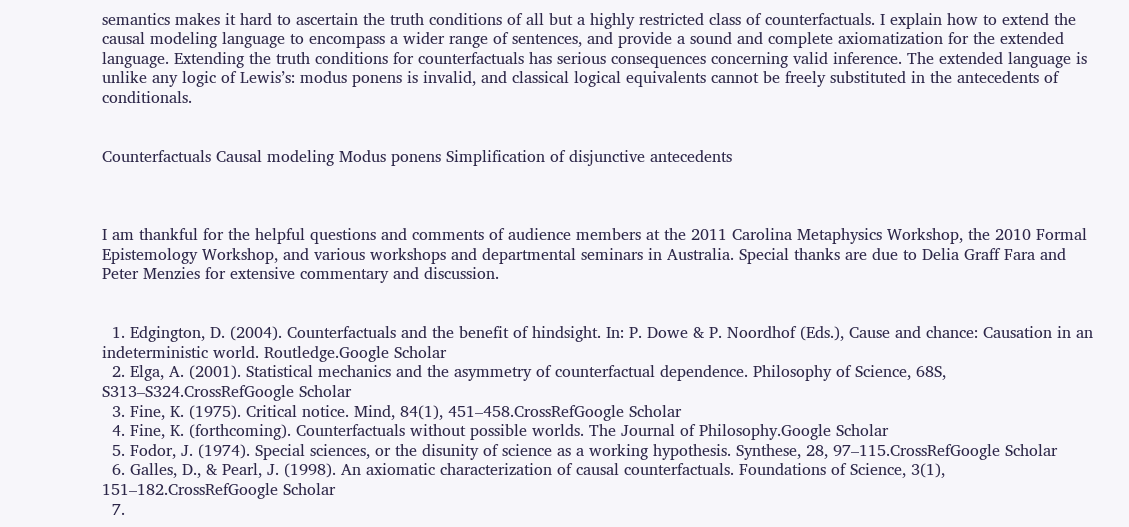semantics makes it hard to ascertain the truth conditions of all but a highly restricted class of counterfactuals. I explain how to extend the causal modeling language to encompass a wider range of sentences, and provide a sound and complete axiomatization for the extended language. Extending the truth conditions for counterfactuals has serious consequences concerning valid inference. The extended language is unlike any logic of Lewis’s: modus ponens is invalid, and classical logical equivalents cannot be freely substituted in the antecedents of conditionals.


Counterfactuals Causal modeling Modus ponens Simplification of disjunctive antecedents



I am thankful for the helpful questions and comments of audience members at the 2011 Carolina Metaphysics Workshop, the 2010 Formal Epistemology Workshop, and various workshops and departmental seminars in Australia. Special thanks are due to Delia Graff Fara and Peter Menzies for extensive commentary and discussion.


  1. Edgington, D. (2004). Counterfactuals and the benefit of hindsight. In: P. Dowe & P. Noordhof (Eds.), Cause and chance: Causation in an indeterministic world. Routledge.Google Scholar
  2. Elga, A. (2001). Statistical mechanics and the asymmetry of counterfactual dependence. Philosophy of Science, 68S, S313–S324.CrossRefGoogle Scholar
  3. Fine, K. (1975). Critical notice. Mind, 84(1), 451–458.CrossRefGoogle Scholar
  4. Fine, K. (forthcoming). Counterfactuals without possible worlds. The Journal of Philosophy.Google Scholar
  5. Fodor, J. (1974). Special sciences, or the disunity of science as a working hypothesis. Synthese, 28, 97–115.CrossRefGoogle Scholar
  6. Galles, D., & Pearl, J. (1998). An axiomatic characterization of causal counterfactuals. Foundations of Science, 3(1), 151–182.CrossRefGoogle Scholar
  7.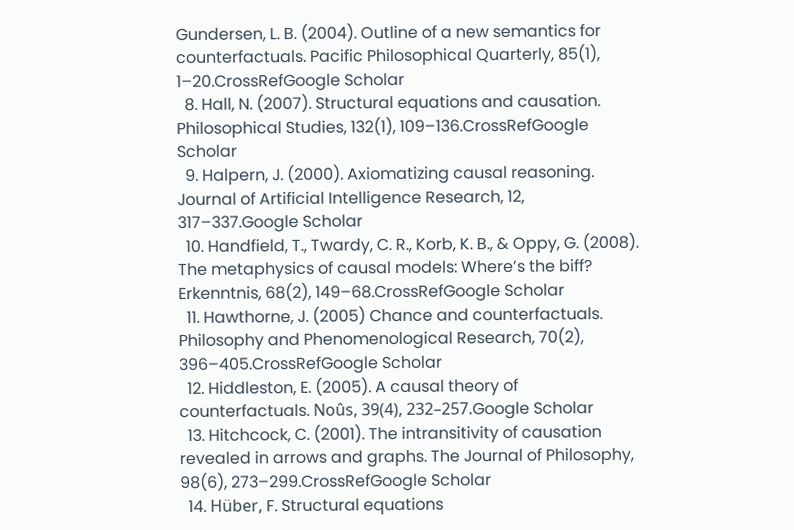Gundersen, L. B. (2004). Outline of a new semantics for counterfactuals. Pacific Philosophical Quarterly, 85(1), 1–20.CrossRefGoogle Scholar
  8. Hall, N. (2007). Structural equations and causation. Philosophical Studies, 132(1), 109–136.CrossRefGoogle Scholar
  9. Halpern, J. (2000). Axiomatizing causal reasoning. Journal of Artificial Intelligence Research, 12, 317–337.Google Scholar
  10. Handfield, T., Twardy, C. R., Korb, K. B., & Oppy, G. (2008). The metaphysics of causal models: Where’s the biff? Erkenntnis, 68(2), 149–68.CrossRefGoogle Scholar
  11. Hawthorne, J. (2005) Chance and counterfactuals. Philosophy and Phenomenological Research, 70(2), 396–405.CrossRefGoogle Scholar
  12. Hiddleston, E. (2005). A causal theory of counterfactuals. Noûs, 39(4), 232–257.Google Scholar
  13. Hitchcock, C. (2001). The intransitivity of causation revealed in arrows and graphs. The Journal of Philosophy, 98(6), 273–299.CrossRefGoogle Scholar
  14. Hüber, F. Structural equations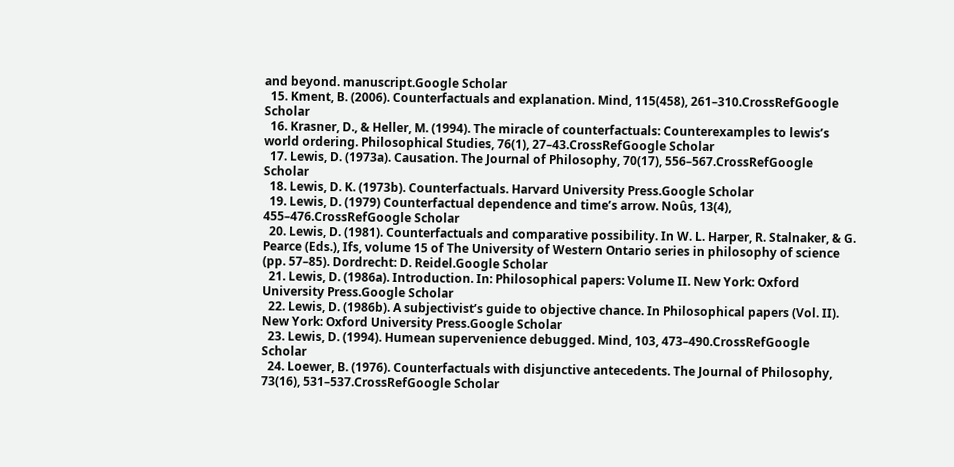and beyond. manuscript.Google Scholar
  15. Kment, B. (2006). Counterfactuals and explanation. Mind, 115(458), 261–310.CrossRefGoogle Scholar
  16. Krasner, D., & Heller, M. (1994). The miracle of counterfactuals: Counterexamples to lewis’s world ordering. Philosophical Studies, 76(1), 27–43.CrossRefGoogle Scholar
  17. Lewis, D. (1973a). Causation. The Journal of Philosophy, 70(17), 556–567.CrossRefGoogle Scholar
  18. Lewis, D. K. (1973b). Counterfactuals. Harvard University Press.Google Scholar
  19. Lewis, D. (1979) Counterfactual dependence and time’s arrow. Noûs, 13(4), 455–476.CrossRefGoogle Scholar
  20. Lewis, D. (1981). Counterfactuals and comparative possibility. In W. L. Harper, R. Stalnaker, & G. Pearce (Eds.), Ifs, volume 15 of The University of Western Ontario series in philosophy of science (pp. 57–85). Dordrecht: D. Reidel.Google Scholar
  21. Lewis, D. (1986a). Introduction. In: Philosophical papers: Volume II. New York: Oxford University Press.Google Scholar
  22. Lewis, D. (1986b). A subjectivist’s guide to objective chance. In Philosophical papers (Vol. II). New York: Oxford University Press.Google Scholar
  23. Lewis, D. (1994). Humean supervenience debugged. Mind, 103, 473–490.CrossRefGoogle Scholar
  24. Loewer, B. (1976). Counterfactuals with disjunctive antecedents. The Journal of Philosophy, 73(16), 531–537.CrossRefGoogle Scholar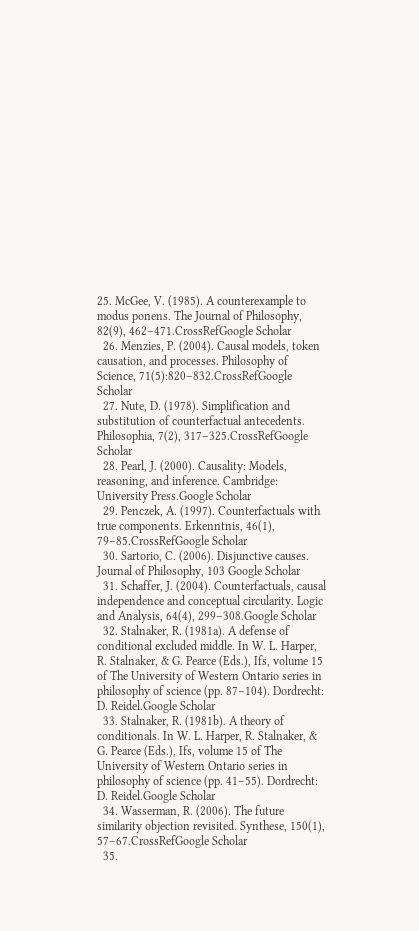25. McGee, V. (1985). A counterexample to modus ponens. The Journal of Philosophy, 82(9), 462–471.CrossRefGoogle Scholar
  26. Menzies, P. (2004). Causal models, token causation, and processes. Philosophy of Science, 71(5):820–832.CrossRefGoogle Scholar
  27. Nute, D. (1978). Simplification and substitution of counterfactual antecedents. Philosophia, 7(2), 317–325.CrossRefGoogle Scholar
  28. Pearl, J. (2000). Causality: Models, reasoning, and inference. Cambridge: University Press.Google Scholar
  29. Penczek, A. (1997). Counterfactuals with true components. Erkenntnis, 46(1), 79–85.CrossRefGoogle Scholar
  30. Sartorio, C. (2006). Disjunctive causes. Journal of Philosophy, 103 Google Scholar
  31. Schaffer, J. (2004). Counterfactuals, causal independence and conceptual circularity. Logic and Analysis, 64(4), 299–308.Google Scholar
  32. Stalnaker, R. (1981a). A defense of conditional excluded middle. In W. L. Harper, R. Stalnaker, & G. Pearce (Eds.), Ifs, volume 15 of The University of Western Ontario series in philosophy of science (pp. 87–104). Dordrecht: D. Reidel.Google Scholar
  33. Stalnaker, R. (1981b). A theory of conditionals. In W. L. Harper, R. Stalnaker, & G. Pearce (Eds.), Ifs, volume 15 of The University of Western Ontario series in philosophy of science (pp. 41–55). Dordrecht: D. Reidel.Google Scholar
  34. Wasserman, R. (2006). The future similarity objection revisited. Synthese, 150(1), 57–67.CrossRefGoogle Scholar
  35.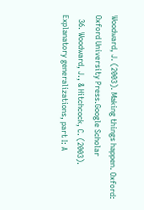Woodward, J. (2003). Making things happen. Oxford: Oxford University Press.Google Scholar
  36. Woodward, J., & Hitchcock, C. (2003). Explanatory generalizations, part I: A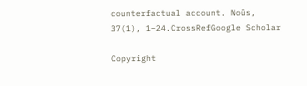counterfactual account. Noûs, 37(1), 1–24.CrossRefGoogle Scholar

Copyright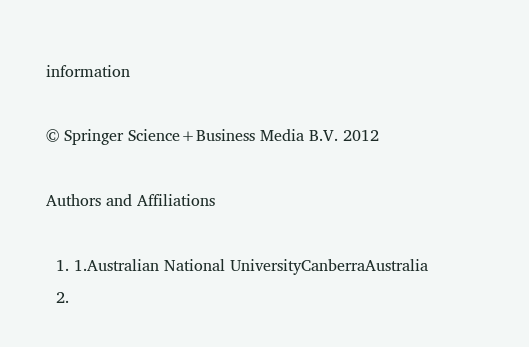information

© Springer Science+Business Media B.V. 2012

Authors and Affiliations

  1. 1.Australian National UniversityCanberraAustralia
  2.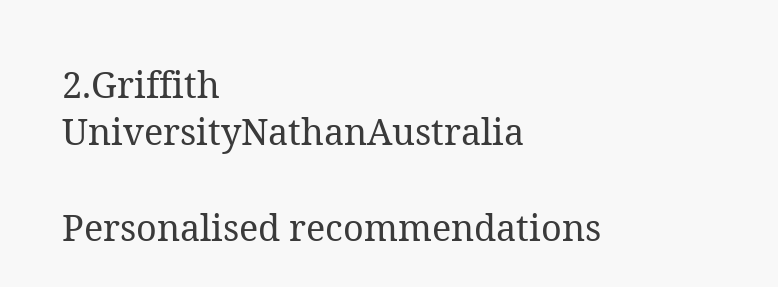2.Griffith UniversityNathanAustralia

Personalised recommendations